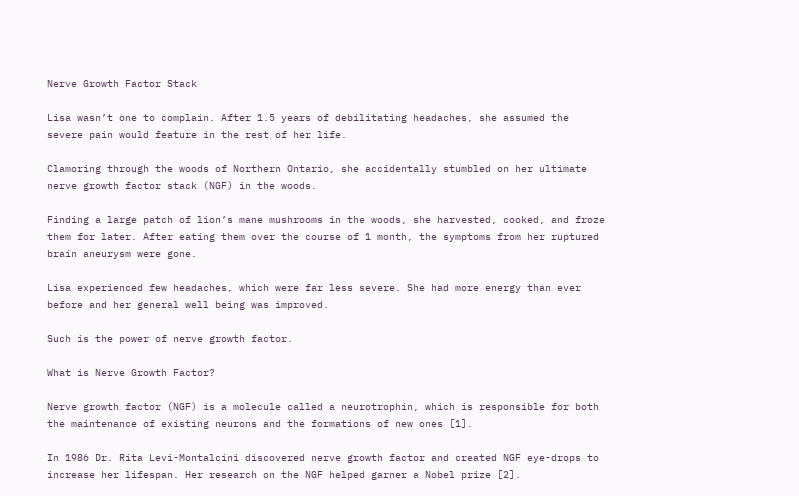Nerve Growth Factor Stack

Lisa wasn’t one to complain. After 1.5 years of debilitating headaches, she assumed the severe pain would feature in the rest of her life.

Clamoring through the woods of Northern Ontario, she accidentally stumbled on her ultimate nerve growth factor stack (NGF) in the woods.

Finding a large patch of lion’s mane mushrooms in the woods, she harvested, cooked, and froze them for later. After eating them over the course of 1 month, the symptoms from her ruptured brain aneurysm were gone.

Lisa experienced few headaches, which were far less severe. She had more energy than ever before and her general well being was improved.

Such is the power of nerve growth factor.

What is Nerve Growth Factor?

Nerve growth factor (NGF) is a molecule called a neurotrophin, which is responsible for both the maintenance of existing neurons and the formations of new ones [1].

In 1986 Dr. Rita Levi-Montalcini discovered nerve growth factor and created NGF eye-drops to increase her lifespan. Her research on the NGF helped garner a Nobel prize [2].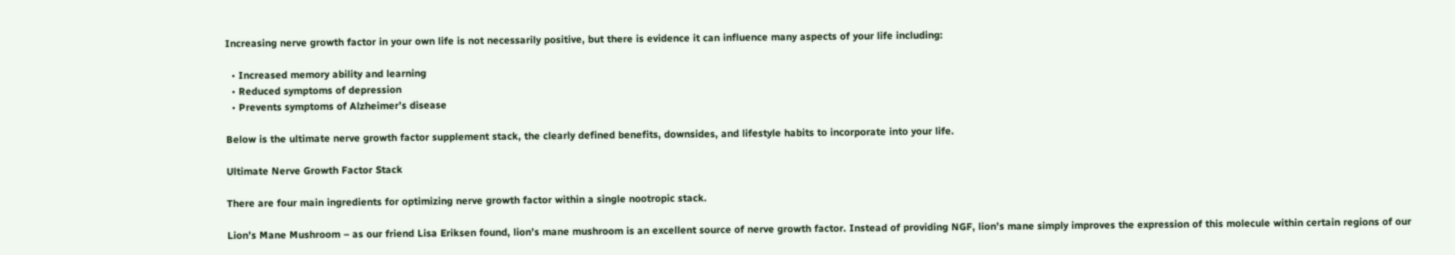Increasing nerve growth factor in your own life is not necessarily positive, but there is evidence it can influence many aspects of your life including:

  • Increased memory ability and learning
  • Reduced symptoms of depression
  • Prevents symptoms of Alzheimer’s disease

Below is the ultimate nerve growth factor supplement stack, the clearly defined benefits, downsides, and lifestyle habits to incorporate into your life.

Ultimate Nerve Growth Factor Stack

There are four main ingredients for optimizing nerve growth factor within a single nootropic stack.

Lion’s Mane Mushroom – as our friend Lisa Eriksen found, lion’s mane mushroom is an excellent source of nerve growth factor. Instead of providing NGF, lion’s mane simply improves the expression of this molecule within certain regions of our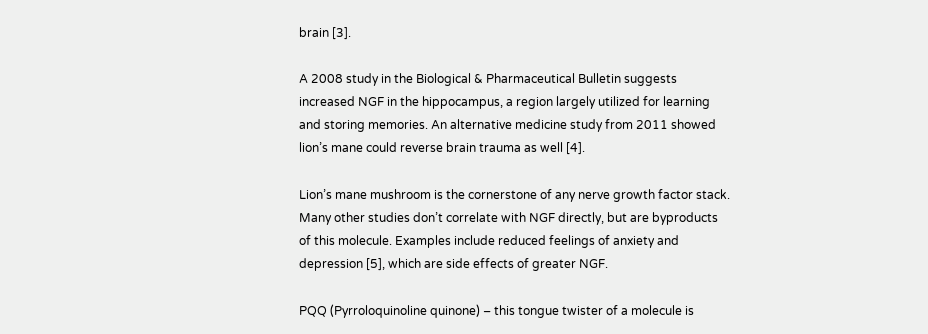brain [3].

A 2008 study in the Biological & Pharmaceutical Bulletin suggests increased NGF in the hippocampus, a region largely utilized for learning and storing memories. An alternative medicine study from 2011 showed lion’s mane could reverse brain trauma as well [4].

Lion’s mane mushroom is the cornerstone of any nerve growth factor stack. Many other studies don’t correlate with NGF directly, but are byproducts of this molecule. Examples include reduced feelings of anxiety and depression [5], which are side effects of greater NGF.

PQQ (Pyrroloquinoline quinone) – this tongue twister of a molecule is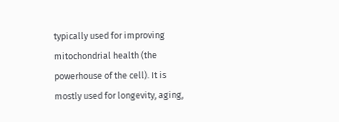typically used for improving mitochondrial health (the powerhouse of the cell). It is mostly used for longevity, aging,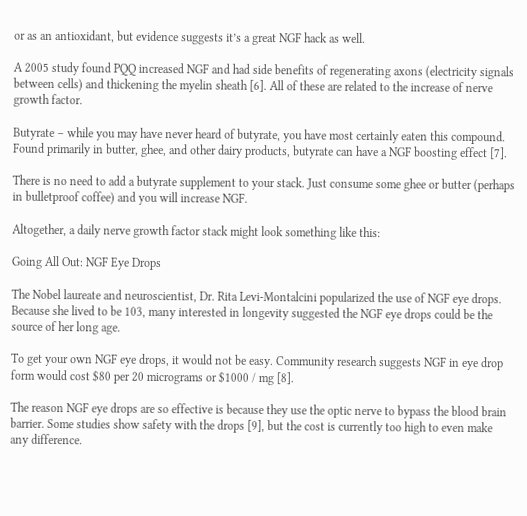or as an antioxidant, but evidence suggests it’s a great NGF hack as well.

A 2005 study found PQQ increased NGF and had side benefits of regenerating axons (electricity signals between cells) and thickening the myelin sheath [6]. All of these are related to the increase of nerve growth factor.

Butyrate – while you may have never heard of butyrate, you have most certainly eaten this compound. Found primarily in butter, ghee, and other dairy products, butyrate can have a NGF boosting effect [7].

There is no need to add a butyrate supplement to your stack. Just consume some ghee or butter (perhaps in bulletproof coffee) and you will increase NGF.

Altogether, a daily nerve growth factor stack might look something like this:

Going All Out: NGF Eye Drops

The Nobel laureate and neuroscientist, Dr. Rita Levi-Montalcini popularized the use of NGF eye drops. Because she lived to be 103, many interested in longevity suggested the NGF eye drops could be the source of her long age.

To get your own NGF eye drops, it would not be easy. Community research suggests NGF in eye drop form would cost $80 per 20 micrograms or $1000 / mg [8].

The reason NGF eye drops are so effective is because they use the optic nerve to bypass the blood brain barrier. Some studies show safety with the drops [9], but the cost is currently too high to even make any difference.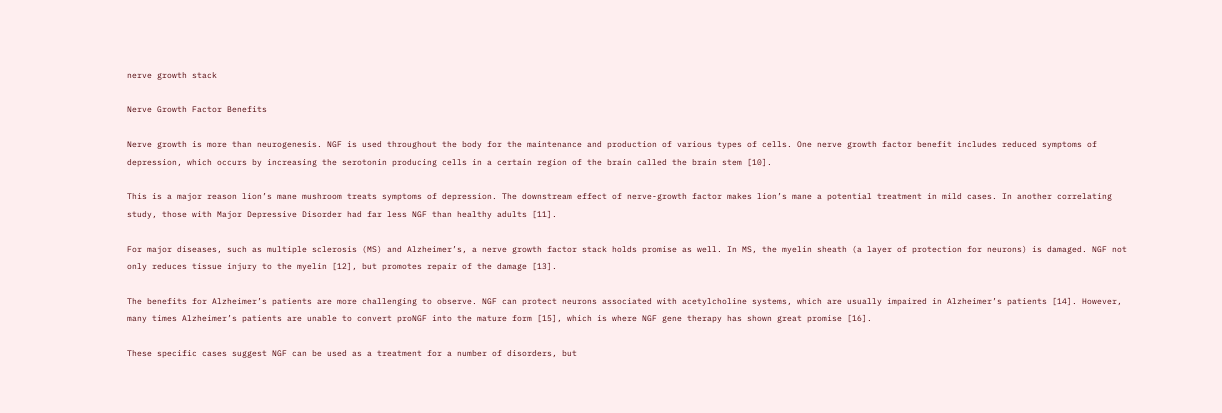nerve growth stack

Nerve Growth Factor Benefits

Nerve growth is more than neurogenesis. NGF is used throughout the body for the maintenance and production of various types of cells. One nerve growth factor benefit includes reduced symptoms of depression, which occurs by increasing the serotonin producing cells in a certain region of the brain called the brain stem [10].

This is a major reason lion’s mane mushroom treats symptoms of depression. The downstream effect of nerve-growth factor makes lion’s mane a potential treatment in mild cases. In another correlating study, those with Major Depressive Disorder had far less NGF than healthy adults [11].

For major diseases, such as multiple sclerosis (MS) and Alzheimer’s, a nerve growth factor stack holds promise as well. In MS, the myelin sheath (a layer of protection for neurons) is damaged. NGF not only reduces tissue injury to the myelin [12], but promotes repair of the damage [13].

The benefits for Alzheimer’s patients are more challenging to observe. NGF can protect neurons associated with acetylcholine systems, which are usually impaired in Alzheimer’s patients [14]. However, many times Alzheimer’s patients are unable to convert proNGF into the mature form [15], which is where NGF gene therapy has shown great promise [16].

These specific cases suggest NGF can be used as a treatment for a number of disorders, but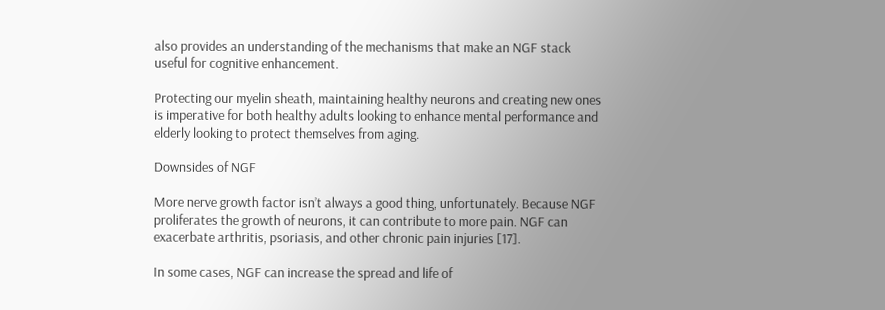also provides an understanding of the mechanisms that make an NGF stack useful for cognitive enhancement.

Protecting our myelin sheath, maintaining healthy neurons and creating new ones is imperative for both healthy adults looking to enhance mental performance and elderly looking to protect themselves from aging.

Downsides of NGF

More nerve growth factor isn’t always a good thing, unfortunately. Because NGF proliferates the growth of neurons, it can contribute to more pain. NGF can exacerbate arthritis, psoriasis, and other chronic pain injuries [17].

In some cases, NGF can increase the spread and life of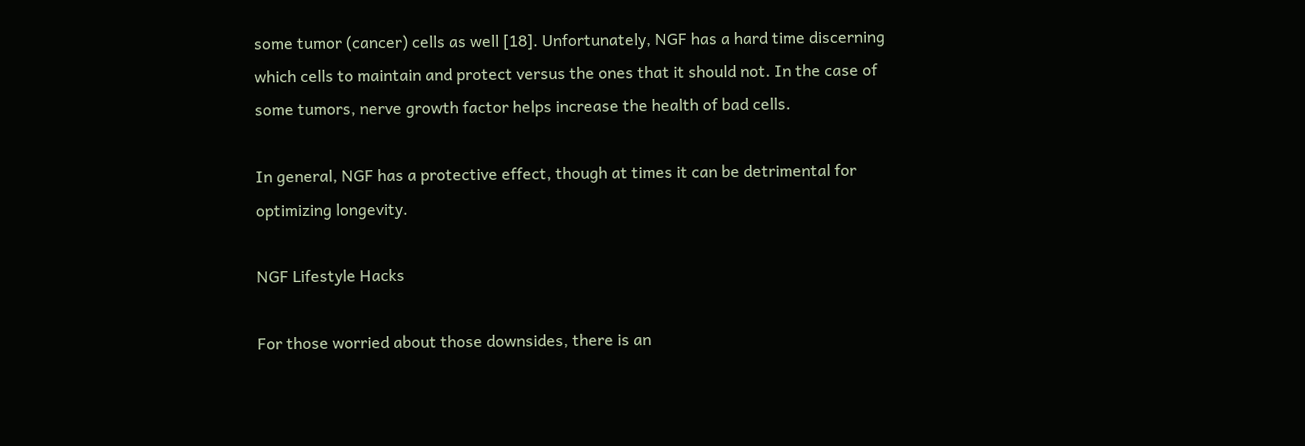some tumor (cancer) cells as well [18]. Unfortunately, NGF has a hard time discerning which cells to maintain and protect versus the ones that it should not. In the case of some tumors, nerve growth factor helps increase the health of bad cells.

In general, NGF has a protective effect, though at times it can be detrimental for optimizing longevity.

NGF Lifestyle Hacks

For those worried about those downsides, there is an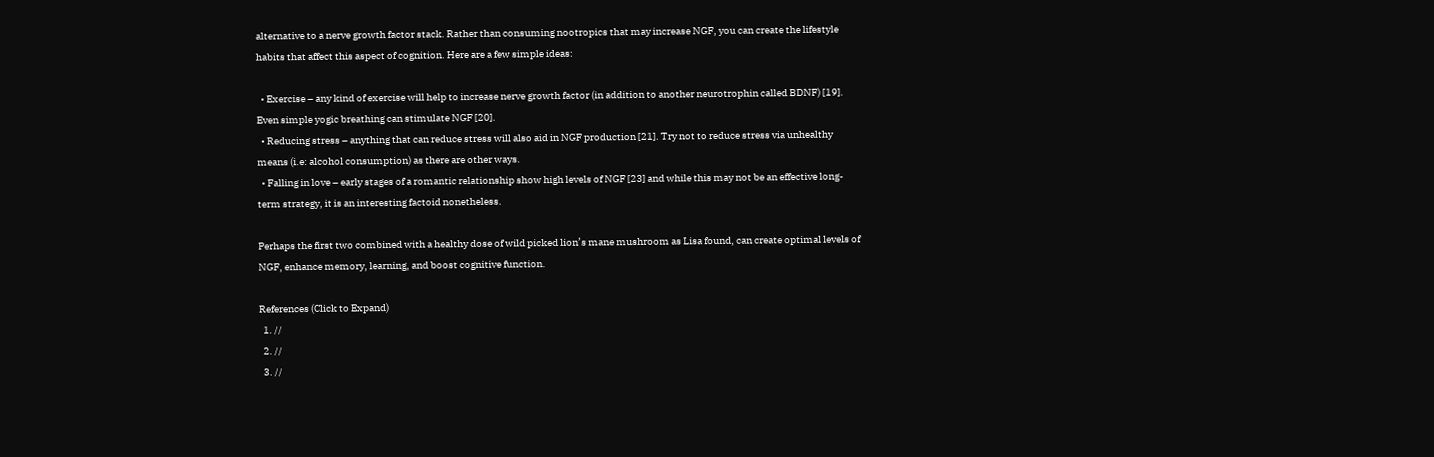alternative to a nerve growth factor stack. Rather than consuming nootropics that may increase NGF, you can create the lifestyle habits that affect this aspect of cognition. Here are a few simple ideas:

  • Exercise – any kind of exercise will help to increase nerve growth factor (in addition to another neurotrophin called BDNF) [19]. Even simple yogic breathing can stimulate NGF [20].
  • Reducing stress – anything that can reduce stress will also aid in NGF production [21]. Try not to reduce stress via unhealthy means (i.e: alcohol consumption) as there are other ways.
  • Falling in love – early stages of a romantic relationship show high levels of NGF [23] and while this may not be an effective long-term strategy, it is an interesting factoid nonetheless.

Perhaps the first two combined with a healthy dose of wild picked lion’s mane mushroom as Lisa found, can create optimal levels of NGF, enhance memory, learning, and boost cognitive function.

References (Click to Expand)
  1. //
  2. //
  3. //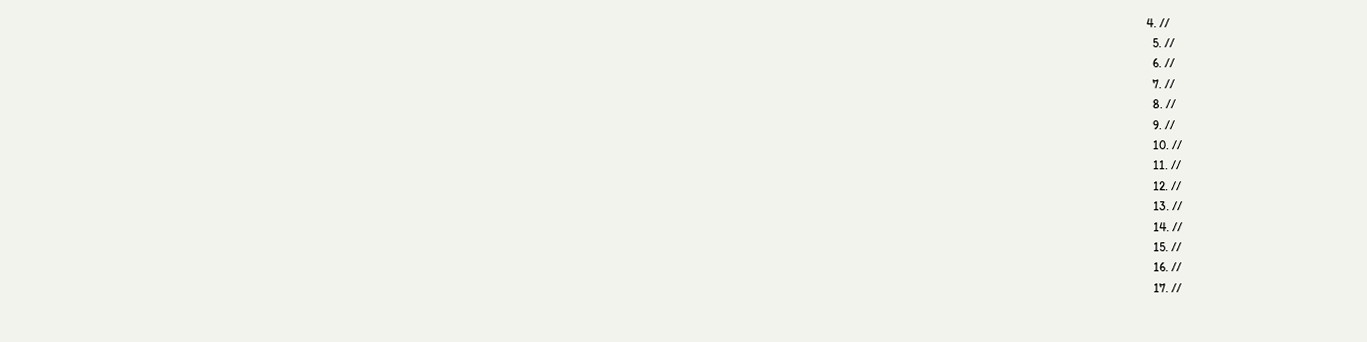4. //
  5. //
  6. //
  7. //
  8. //
  9. //
  10. //
  11. //
  12. //
  13. //
  14. //
  15. //
  16. //
  17. //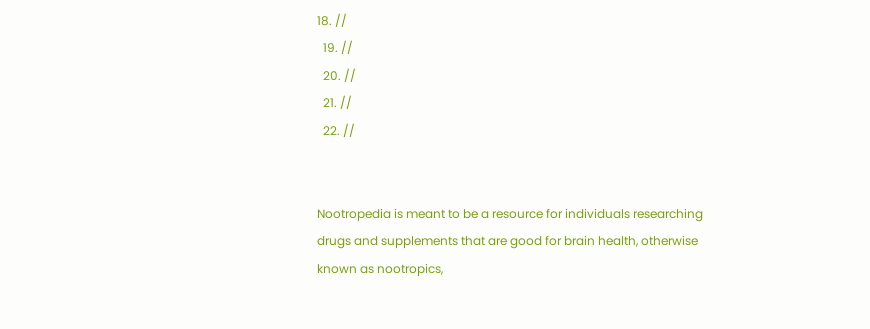18. //
  19. //
  20. //
  21. //
  22. //


Nootropedia is meant to be a resource for individuals researching drugs and supplements that are good for brain health, otherwise known as nootropics,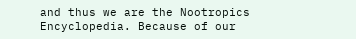and thus we are the Nootropics Encyclopedia. Because of our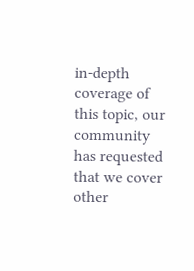in-depth coverage of this topic, our community has requested that we cover other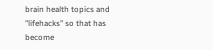brain health topics and "lifehacks" so that has become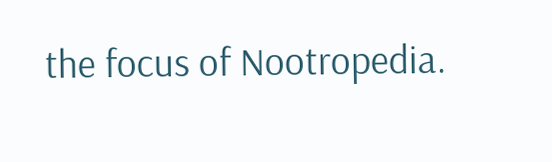the focus of Nootropedia.